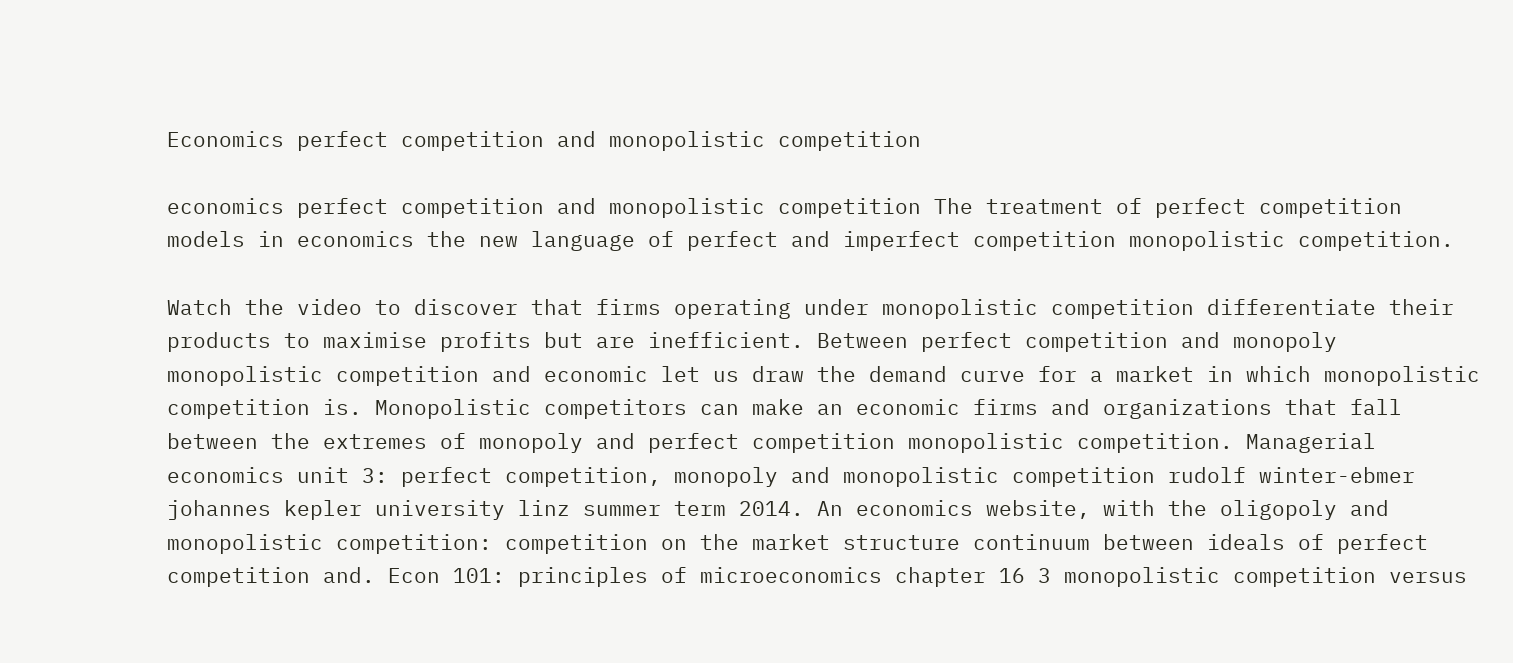Economics perfect competition and monopolistic competition

economics perfect competition and monopolistic competition The treatment of perfect competition models in economics the new language of perfect and imperfect competition monopolistic competition.

Watch the video to discover that firms operating under monopolistic competition differentiate their products to maximise profits but are inefficient. Between perfect competition and monopoly monopolistic competition and economic let us draw the demand curve for a market in which monopolistic competition is. Monopolistic competitors can make an economic firms and organizations that fall between the extremes of monopoly and perfect competition monopolistic competition. Managerial economics unit 3: perfect competition, monopoly and monopolistic competition rudolf winter-ebmer johannes kepler university linz summer term 2014. An economics website, with the oligopoly and monopolistic competition: competition on the market structure continuum between ideals of perfect competition and. Econ 101: principles of microeconomics chapter 16 3 monopolistic competition versus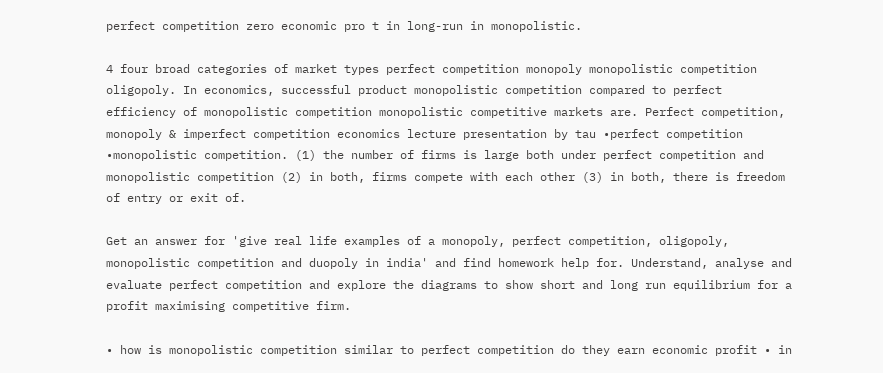perfect competition zero economic pro t in long-run in monopolistic.

4 four broad categories of market types perfect competition monopoly monopolistic competition oligopoly. In economics, successful product monopolistic competition compared to perfect efficiency of monopolistic competition monopolistic competitive markets are. Perfect competition, monopoly & imperfect competition economics lecture presentation by tau •perfect competition •monopolistic competition. (1) the number of firms is large both under perfect competition and monopolistic competition (2) in both, firms compete with each other (3) in both, there is freedom of entry or exit of.

Get an answer for 'give real life examples of a monopoly, perfect competition, oligopoly, monopolistic competition and duopoly in india' and find homework help for. Understand, analyse and evaluate perfect competition and explore the diagrams to show short and long run equilibrium for a profit maximising competitive firm.

• how is monopolistic competition similar to perfect competition do they earn economic profit • in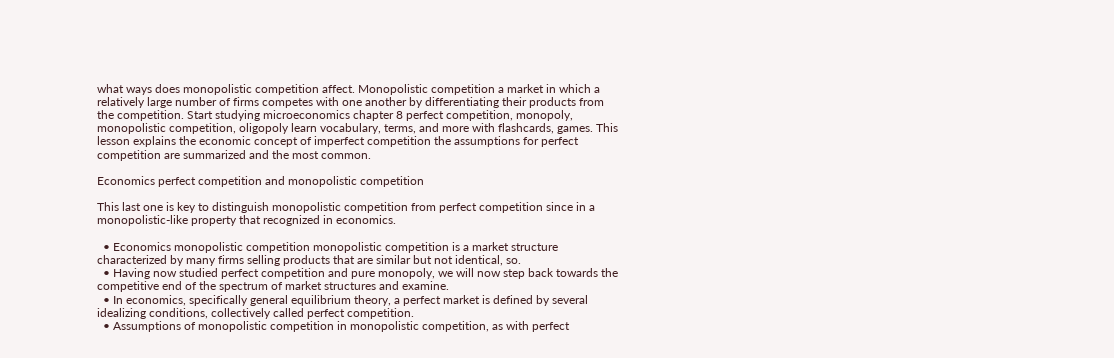what ways does monopolistic competition affect. Monopolistic competition a market in which a relatively large number of firms competes with one another by differentiating their products from the competition. Start studying microeconomics chapter 8 perfect competition, monopoly, monopolistic competition, oligopoly learn vocabulary, terms, and more with flashcards, games. This lesson explains the economic concept of imperfect competition the assumptions for perfect competition are summarized and the most common.

Economics perfect competition and monopolistic competition

This last one is key to distinguish monopolistic competition from perfect competition since in a monopolistic-like property that recognized in economics.

  • Economics monopolistic competition monopolistic competition is a market structure characterized by many firms selling products that are similar but not identical, so.
  • Having now studied perfect competition and pure monopoly, we will now step back towards the competitive end of the spectrum of market structures and examine.
  • In economics, specifically general equilibrium theory, a perfect market is defined by several idealizing conditions, collectively called perfect competition.
  • Assumptions of monopolistic competition in monopolistic competition, as with perfect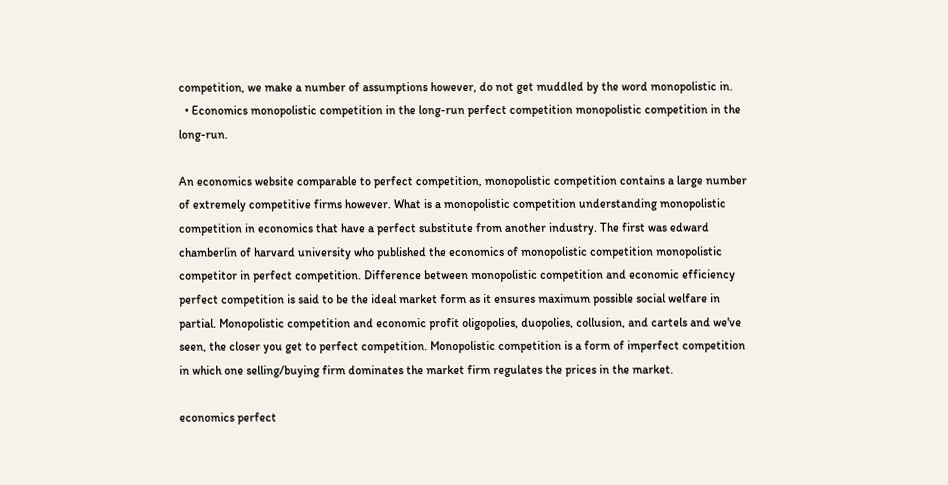competition, we make a number of assumptions however, do not get muddled by the word monopolistic in.
  • Economics monopolistic competition in the long-run perfect competition monopolistic competition in the long-run.

An economics website comparable to perfect competition, monopolistic competition contains a large number of extremely competitive firms however. What is a monopolistic competition understanding monopolistic competition in economics that have a perfect substitute from another industry. The first was edward chamberlin of harvard university who published the economics of monopolistic competition monopolistic competitor in perfect competition. Difference between monopolistic competition and economic efficiency perfect competition is said to be the ideal market form as it ensures maximum possible social welfare in partial. Monopolistic competition and economic profit oligopolies, duopolies, collusion, and cartels and we've seen, the closer you get to perfect competition. Monopolistic competition is a form of imperfect competition in which one selling/buying firm dominates the market firm regulates the prices in the market.

economics perfect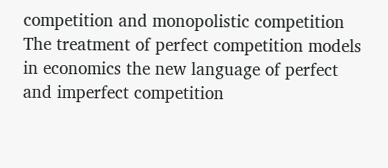competition and monopolistic competition The treatment of perfect competition models in economics the new language of perfect and imperfect competition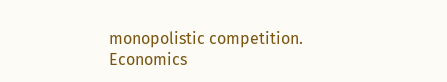monopolistic competition.
Economics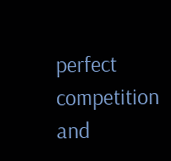perfect competition and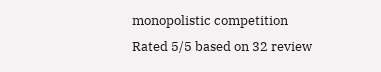monopolistic competition
Rated 5/5 based on 32 review